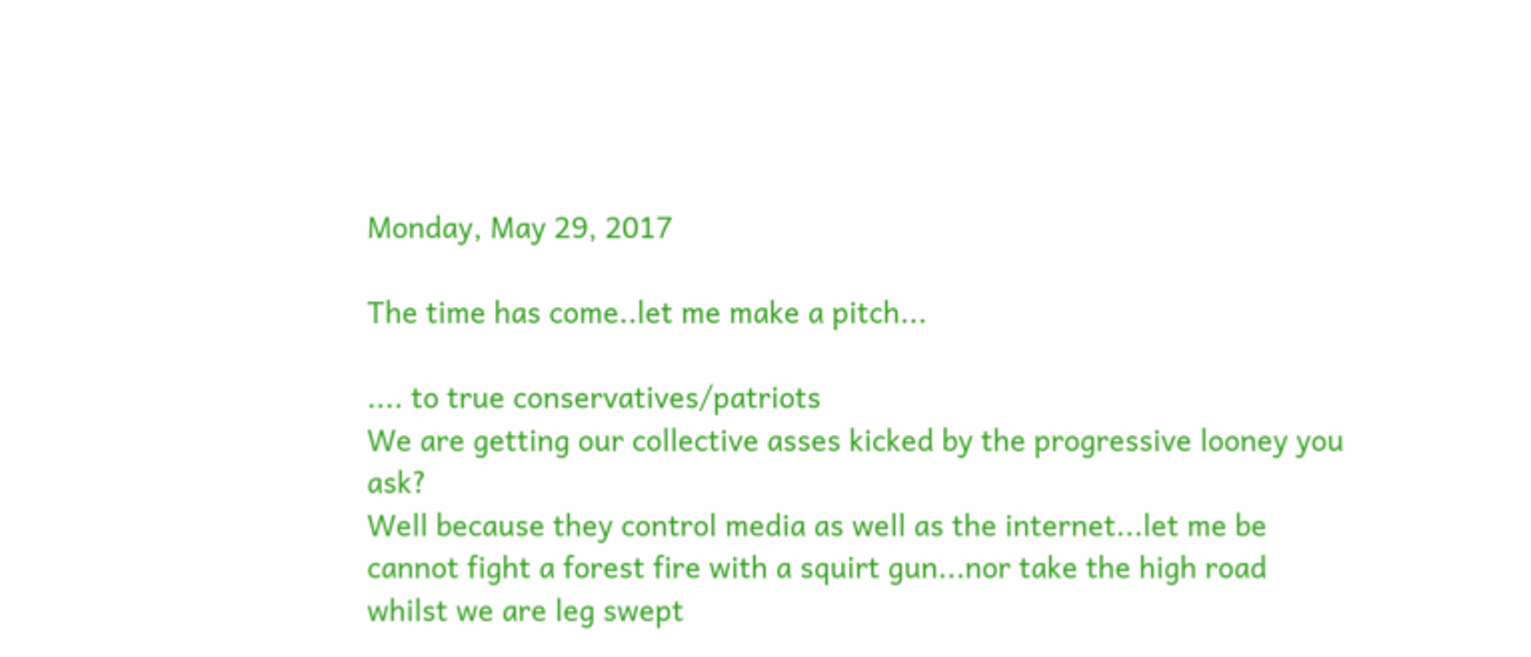Monday, May 29, 2017

The time has come..let me make a pitch...

.... to true conservatives/patriots
We are getting our collective asses kicked by the progressive looney you ask?
Well because they control media as well as the internet...let me be cannot fight a forest fire with a squirt gun...nor take the high road whilst we are leg swept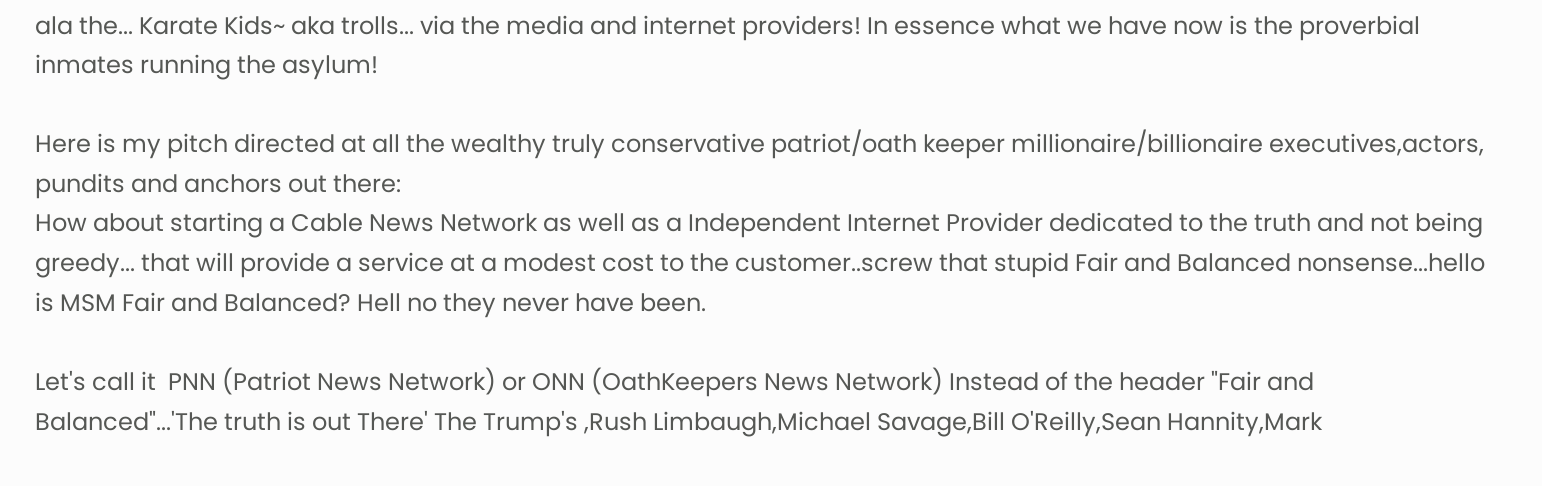ala the... Karate Kids~ aka trolls... via the media and internet providers! In essence what we have now is the proverbial inmates running the asylum!

Here is my pitch directed at all the wealthy truly conservative patriot/oath keeper millionaire/billionaire executives,actors, pundits and anchors out there:
How about starting a Cable News Network as well as a Independent Internet Provider dedicated to the truth and not being greedy... that will provide a service at a modest cost to the customer..screw that stupid Fair and Balanced nonsense...hello is MSM Fair and Balanced? Hell no they never have been.

Let's call it  PNN (Patriot News Network) or ONN (OathKeepers News Network) Instead of the header "Fair and Balanced"...'The truth is out There' The Trump's ,Rush Limbaugh,Michael Savage,Bill O'Reilly,Sean Hannity,Mark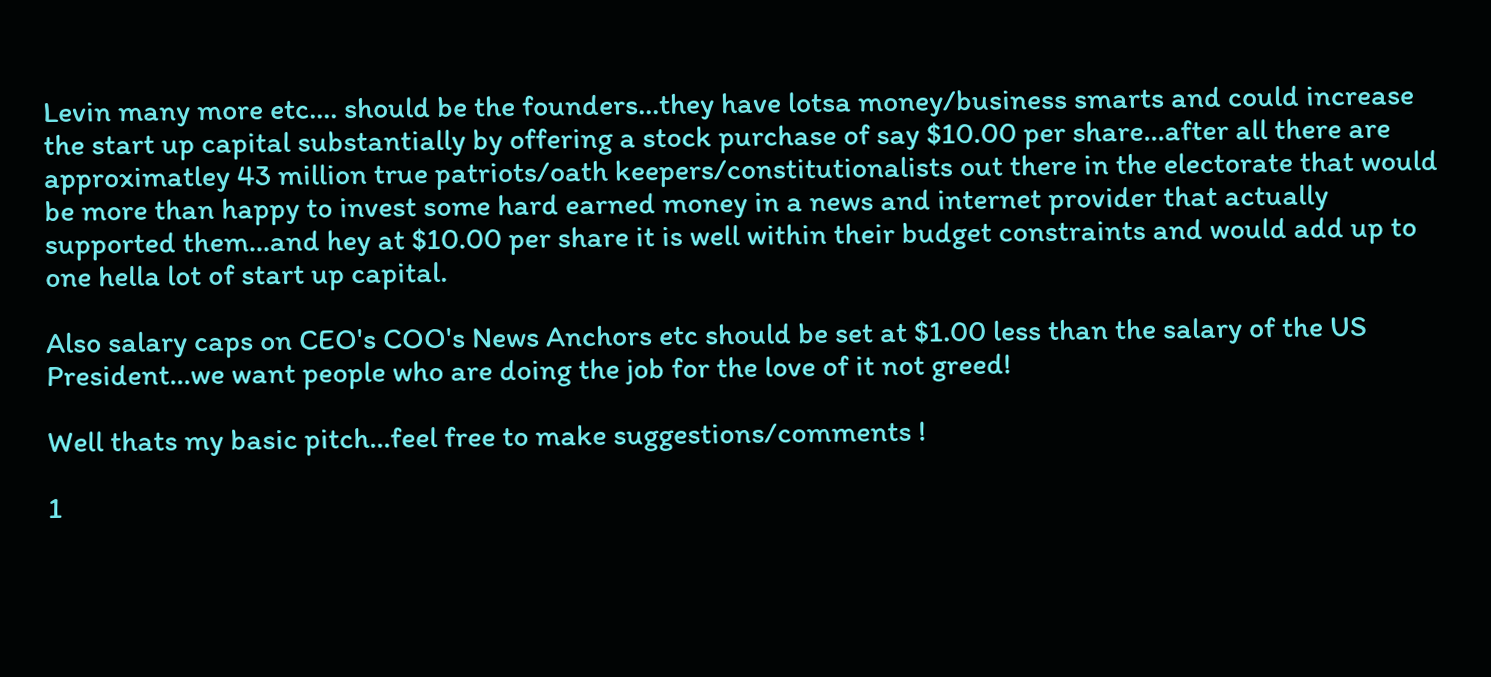Levin many more etc.... should be the founders...they have lotsa money/business smarts and could increase the start up capital substantially by offering a stock purchase of say $10.00 per share...after all there are approximatley 43 million true patriots/oath keepers/constitutionalists out there in the electorate that would be more than happy to invest some hard earned money in a news and internet provider that actually supported them...and hey at $10.00 per share it is well within their budget constraints and would add up to one hella lot of start up capital.

Also salary caps on CEO's COO's News Anchors etc should be set at $1.00 less than the salary of the US President...we want people who are doing the job for the love of it not greed!

Well thats my basic pitch...feel free to make suggestions/comments !

1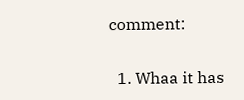comment:

  1. Whaa it has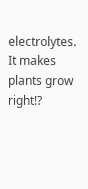electrolytes. It makes plants grow right!?